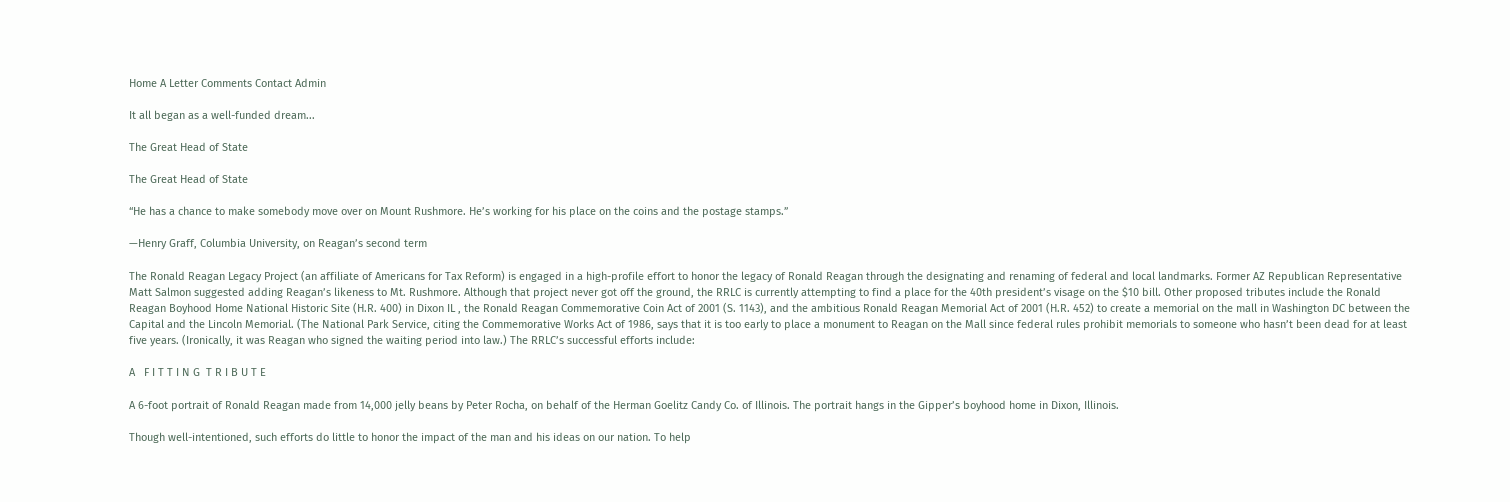Home A Letter Comments Contact Admin

It all began as a well-funded dream...

The Great Head of State

The Great Head of State

“He has a chance to make somebody move over on Mount Rushmore. He’s working for his place on the coins and the postage stamps.”

—Henry Graff, Columbia University, on Reagan’s second term

The Ronald Reagan Legacy Project (an affiliate of Americans for Tax Reform) is engaged in a high-profile effort to honor the legacy of Ronald Reagan through the designating and renaming of federal and local landmarks. Former AZ Republican Representative Matt Salmon suggested adding Reagan’s likeness to Mt. Rushmore. Although that project never got off the ground, the RRLC is currently attempting to find a place for the 40th president’s visage on the $10 bill. Other proposed tributes include the Ronald Reagan Boyhood Home National Historic Site (H.R. 400) in Dixon IL , the Ronald Reagan Commemorative Coin Act of 2001 (S. 1143), and the ambitious Ronald Reagan Memorial Act of 2001 (H.R. 452) to create a memorial on the mall in Washington DC between the Capital and the Lincoln Memorial. (The National Park Service, citing the Commemorative Works Act of 1986, says that it is too early to place a monument to Reagan on the Mall since federal rules prohibit memorials to someone who hasn’t been dead for at least five years. (Ironically, it was Reagan who signed the waiting period into law.) The RRLC’s successful efforts include:

A   F I T T I N G  T R I B U T E

A 6-foot portrait of Ronald Reagan made from 14,000 jelly beans by Peter Rocha, on behalf of the Herman Goelitz Candy Co. of Illinois. The portrait hangs in the Gipper’s boyhood home in Dixon, Illinois.

Though well-intentioned, such efforts do little to honor the impact of the man and his ideas on our nation. To help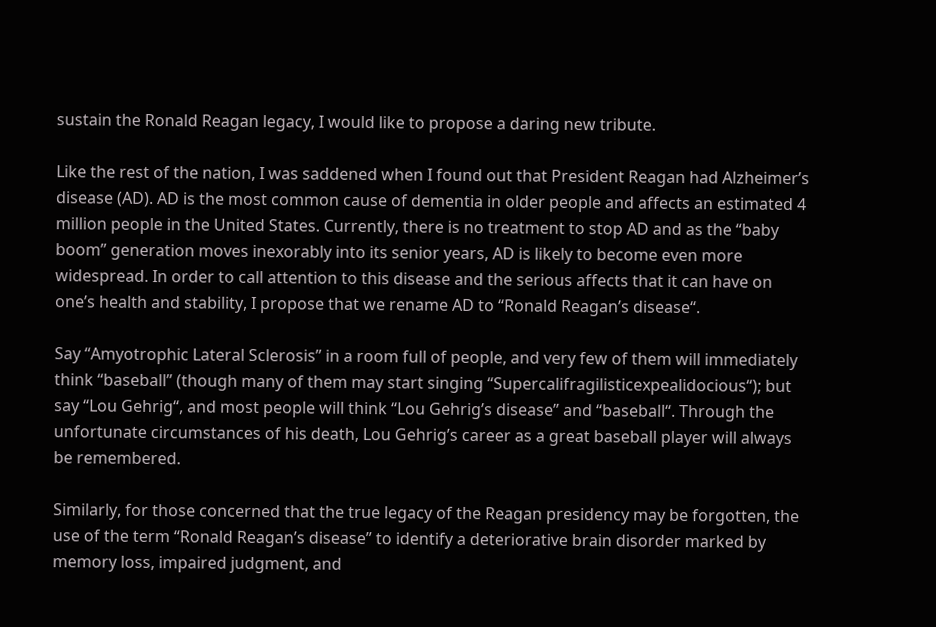sustain the Ronald Reagan legacy, I would like to propose a daring new tribute.

Like the rest of the nation, I was saddened when I found out that President Reagan had Alzheimer’s disease (AD). AD is the most common cause of dementia in older people and affects an estimated 4 million people in the United States. Currently, there is no treatment to stop AD and as the “baby boom” generation moves inexorably into its senior years, AD is likely to become even more widespread. In order to call attention to this disease and the serious affects that it can have on one’s health and stability, I propose that we rename AD to “Ronald Reagan’s disease“.

Say “Amyotrophic Lateral Sclerosis” in a room full of people, and very few of them will immediately think “baseball” (though many of them may start singing “Supercalifragilisticexpealidocious“); but say “Lou Gehrig“, and most people will think “Lou Gehrig’s disease” and “baseball“. Through the unfortunate circumstances of his death, Lou Gehrig’s career as a great baseball player will always be remembered.

Similarly, for those concerned that the true legacy of the Reagan presidency may be forgotten, the use of the term “Ronald Reagan’s disease” to identify a deteriorative brain disorder marked by memory loss, impaired judgment, and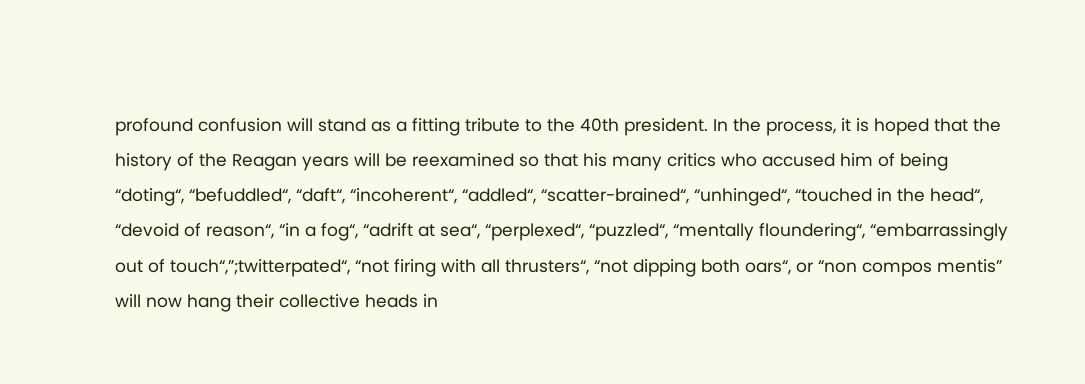profound confusion will stand as a fitting tribute to the 40th president. In the process, it is hoped that the history of the Reagan years will be reexamined so that his many critics who accused him of being “doting“, “befuddled“, “daft“, “incoherent“, “addled“, “scatter-brained“, “unhinged“, “touched in the head“, “devoid of reason“, “in a fog“, “adrift at sea“, “perplexed“, “puzzled“, “mentally floundering“, “embarrassingly out of touch“,”;twitterpated“, “not firing with all thrusters“, “not dipping both oars“, or “non compos mentis” will now hang their collective heads in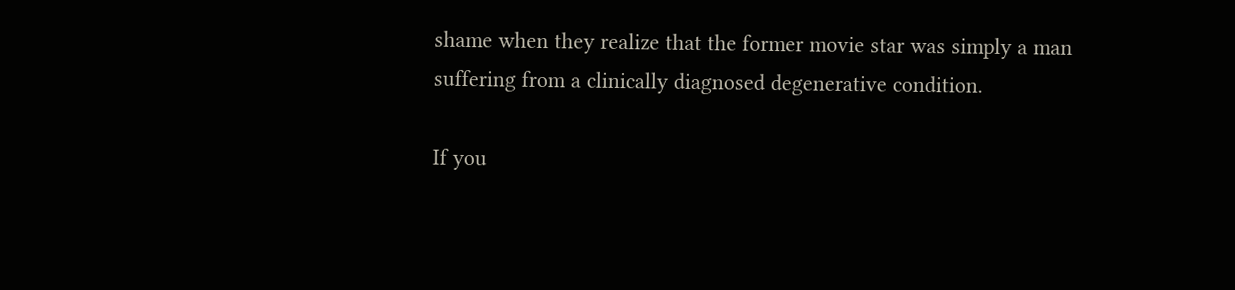shame when they realize that the former movie star was simply a man suffering from a clinically diagnosed degenerative condition.

If you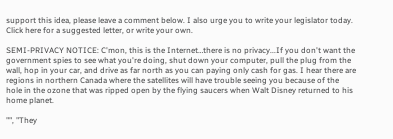support this idea, please leave a comment below. I also urge you to write your legislator today. Click here for a suggested letter, or write your own.

SEMI-PRIVACY NOTICE: C'mon, this is the Internet…there is no privacy...If you don't want the government spies to see what you're doing, shut down your computer, pull the plug from the wall, hop in your car, and drive as far north as you can paying only cash for gas. I hear there are regions in northern Canada where the satellites will have trouble seeing you because of the hole in the ozone that was ripped open by the flying saucers when Walt Disney returned to his home planet.

"", "They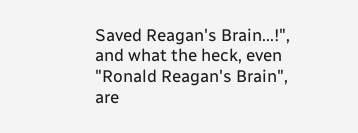Saved Reagan's Brain...!", and what the heck, even "Ronald Reagan's Brain", are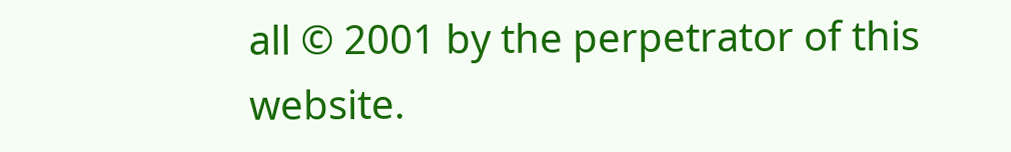all © 2001 by the perpetrator of this website.